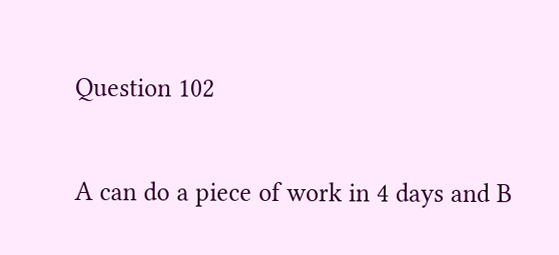Question 102

A can do a piece of work in 4 days and B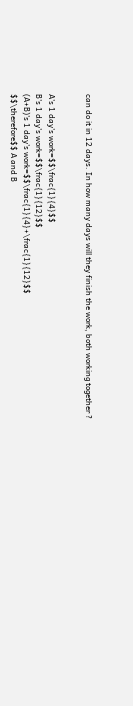can do it in 12 days. In how many days will they finish the work, both working together ?


A's 1 day's work=$$\frac{1}{4}$$
B's 1 day's work=$$\frac{1}{12}$$
(A+B)'s 1 day's work=$$\frac{1}{4}+\frac{1}{12}$$
$$\therefore$$ A and B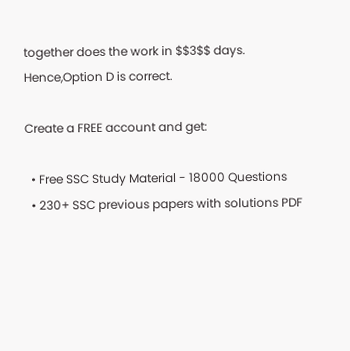together does the work in $$3$$ days.
Hence,Option D is correct.

Create a FREE account and get:

  • Free SSC Study Material - 18000 Questions
  • 230+ SSC previous papers with solutions PDF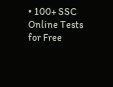• 100+ SSC Online Tests for Free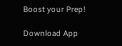Boost your Prep!

Download App